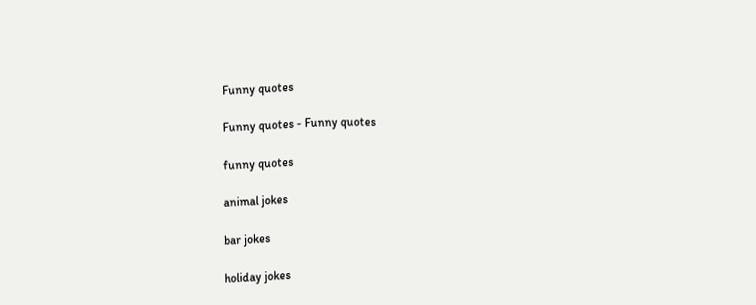Funny quotes

Funny quotes - Funny quotes

funny quotes

animal jokes

bar jokes

holiday jokes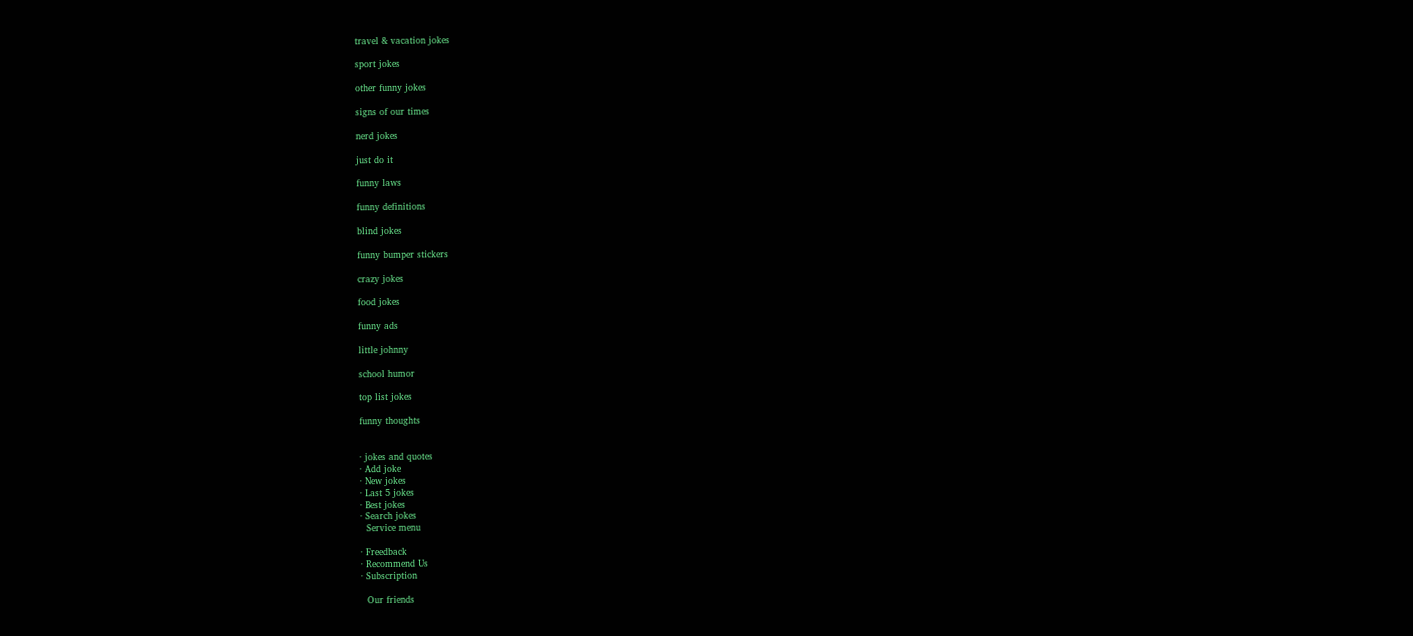travel & vacation jokes

sport jokes

other funny jokes

signs of our times

nerd jokes

just do it

funny laws

funny definitions

blind jokes

funny bumper stickers

crazy jokes

food jokes

funny ads

little johnny

school humor

top list jokes

funny thoughts


· jokes and quotes
· Add joke
· New jokes
· Last 5 jokes
· Best jokes
· Search jokes
  Service menu

· Freedback
· Recommend Us
· Subscription

  Our friends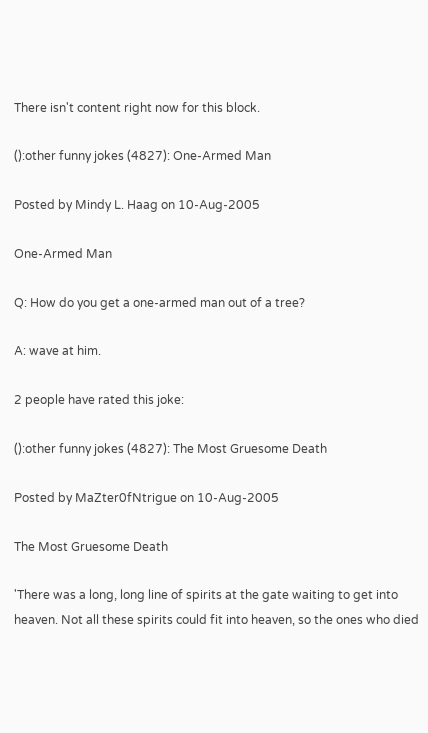There isn't content right now for this block.

():other funny jokes (4827): One-Armed Man

Posted by Mindy L. Haag on 10-Aug-2005

One-Armed Man

Q: How do you get a one-armed man out of a tree?

A: wave at him.

2 people have rated this joke:

():other funny jokes (4827): The Most Gruesome Death

Posted by MaZter0fNtrigue on 10-Aug-2005

The Most Gruesome Death

'There was a long, long line of spirits at the gate waiting to get into
heaven. Not all these spirits could fit into heaven, so the ones who died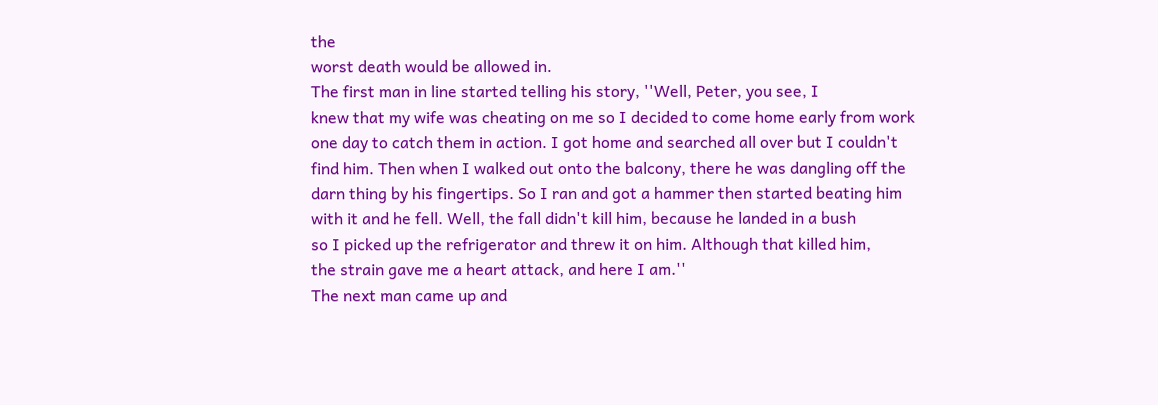the
worst death would be allowed in.
The first man in line started telling his story, ''Well, Peter, you see, I
knew that my wife was cheating on me so I decided to come home early from work
one day to catch them in action. I got home and searched all over but I couldn't
find him. Then when I walked out onto the balcony, there he was dangling off the
darn thing by his fingertips. So I ran and got a hammer then started beating him
with it and he fell. Well, the fall didn't kill him, because he landed in a bush
so I picked up the refrigerator and threw it on him. Although that killed him,
the strain gave me a heart attack, and here I am.''
The next man came up and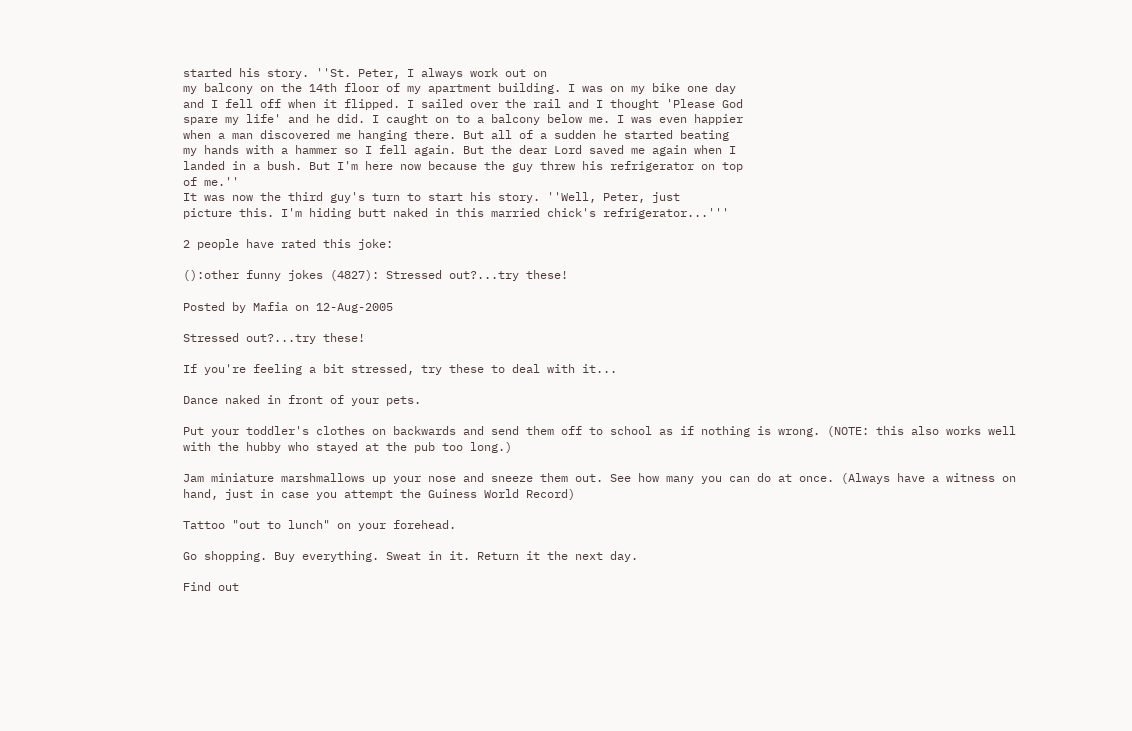started his story. ''St. Peter, I always work out on
my balcony on the 14th floor of my apartment building. I was on my bike one day
and I fell off when it flipped. I sailed over the rail and I thought 'Please God
spare my life' and he did. I caught on to a balcony below me. I was even happier
when a man discovered me hanging there. But all of a sudden he started beating
my hands with a hammer so I fell again. But the dear Lord saved me again when I
landed in a bush. But I'm here now because the guy threw his refrigerator on top
of me.''
It was now the third guy's turn to start his story. ''Well, Peter, just
picture this. I'm hiding butt naked in this married chick's refrigerator...'''

2 people have rated this joke:

():other funny jokes (4827): Stressed out?...try these!

Posted by Mafia on 12-Aug-2005

Stressed out?...try these!

If you're feeling a bit stressed, try these to deal with it...

Dance naked in front of your pets.

Put your toddler's clothes on backwards and send them off to school as if nothing is wrong. (NOTE: this also works well with the hubby who stayed at the pub too long.)

Jam miniature marshmallows up your nose and sneeze them out. See how many you can do at once. (Always have a witness on hand, just in case you attempt the Guiness World Record)

Tattoo "out to lunch" on your forehead.

Go shopping. Buy everything. Sweat in it. Return it the next day.

Find out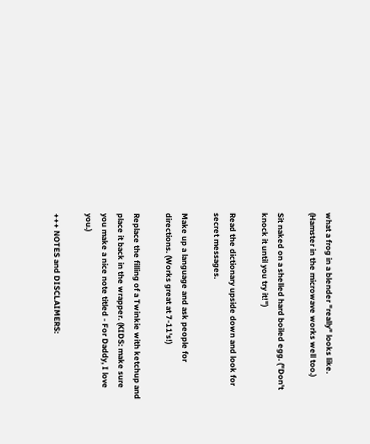what a frog in a blender "really" looks like. (Hamster in the microwave works well too.)

Sit naked on a shelled hard boiled egg. ("Don't knock it until you try it!")

Read the dictionary upside down and look for secret messages.

Make up a language and ask people for directions. (Works great at 7-11's!)

Replace the filling of a Twinkie with ketchup and place it back in the wrapper. (KIDS: make sure you make a nice note titled - For Daddy, I love you.)

+++ NOTES and DISCLAIMERS: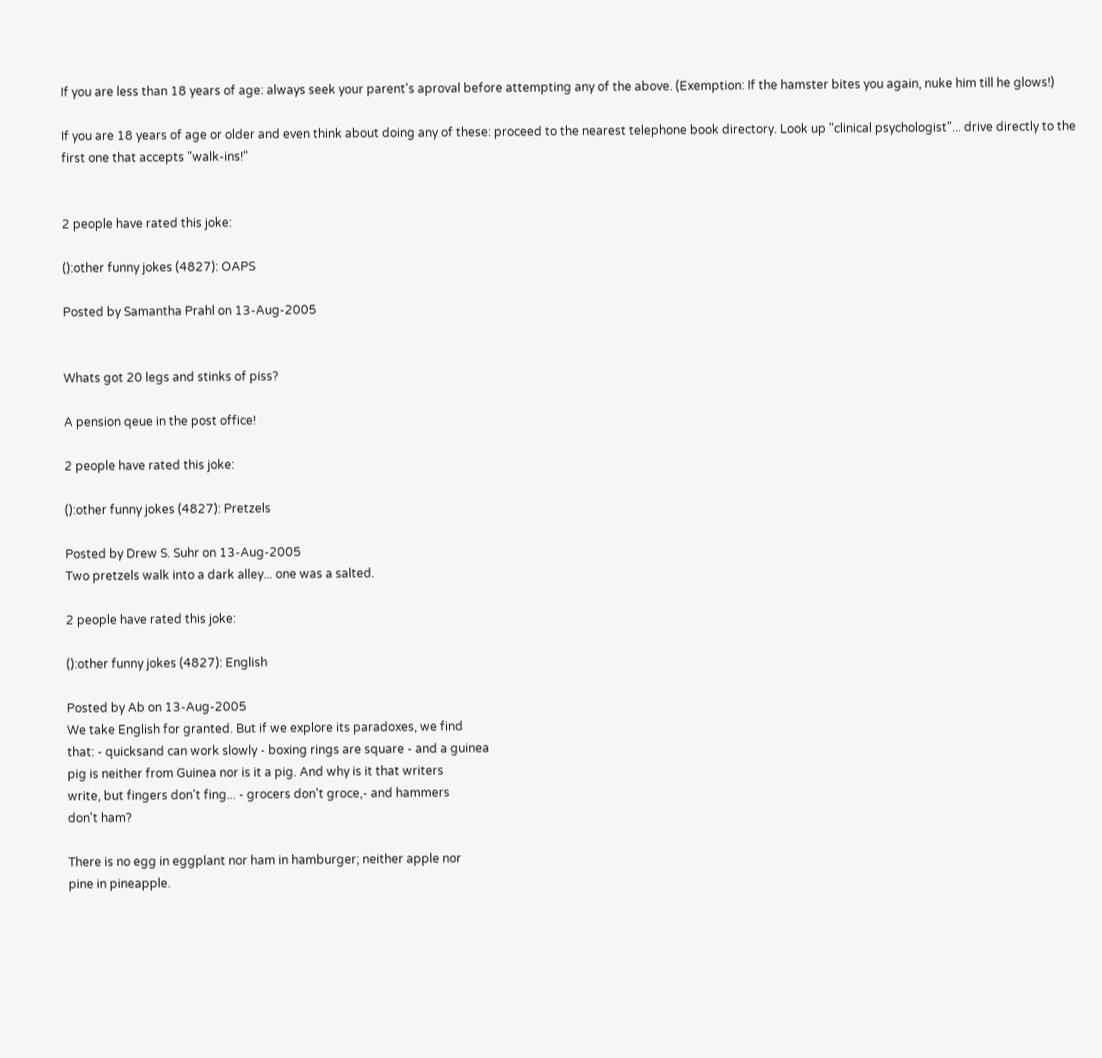If you are less than 18 years of age: always seek your parent's aproval before attempting any of the above. (Exemption: If the hamster bites you again, nuke him till he glows!)

If you are 18 years of age or older and even think about doing any of these: proceed to the nearest telephone book directory. Look up "clinical psychologist"... drive directly to the first one that accepts "walk-ins!"


2 people have rated this joke:

():other funny jokes (4827): OAPS

Posted by Samantha Prahl on 13-Aug-2005


Whats got 20 legs and stinks of piss?

A pension qeue in the post office!

2 people have rated this joke:

():other funny jokes (4827): Pretzels

Posted by Drew S. Suhr on 13-Aug-2005
Two pretzels walk into a dark alley... one was a salted.

2 people have rated this joke:

():other funny jokes (4827): English

Posted by Ab on 13-Aug-2005
We take English for granted. But if we explore its paradoxes, we find
that: - quicksand can work slowly - boxing rings are square - and a guinea
pig is neither from Guinea nor is it a pig. And why is it that writers
write, but fingers don't fing... - grocers don't groce,- and hammers
don't ham?

There is no egg in eggplant nor ham in hamburger; neither apple nor
pine in pineapple.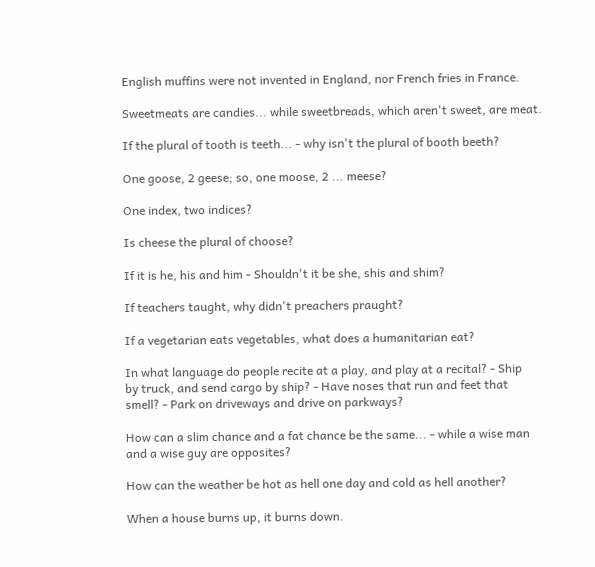English muffins were not invented in England, nor French fries in France.

Sweetmeats are candies... while sweetbreads, which aren't sweet, are meat.

If the plural of tooth is teeth... - why isn't the plural of booth beeth?

One goose, 2 geese; so, one moose, 2 ... meese?

One index, two indices?

Is cheese the plural of choose?

If it is he, his and him - Shouldn't it be she, shis and shim?

If teachers taught, why didn't preachers praught?

If a vegetarian eats vegetables, what does a humanitarian eat?

In what language do people recite at a play, and play at a recital? - Ship
by truck, and send cargo by ship? - Have noses that run and feet that
smell? - Park on driveways and drive on parkways?

How can a slim chance and a fat chance be the same... - while a wise man
and a wise guy are opposites?

How can the weather be hot as hell one day and cold as hell another?

When a house burns up, it burns down.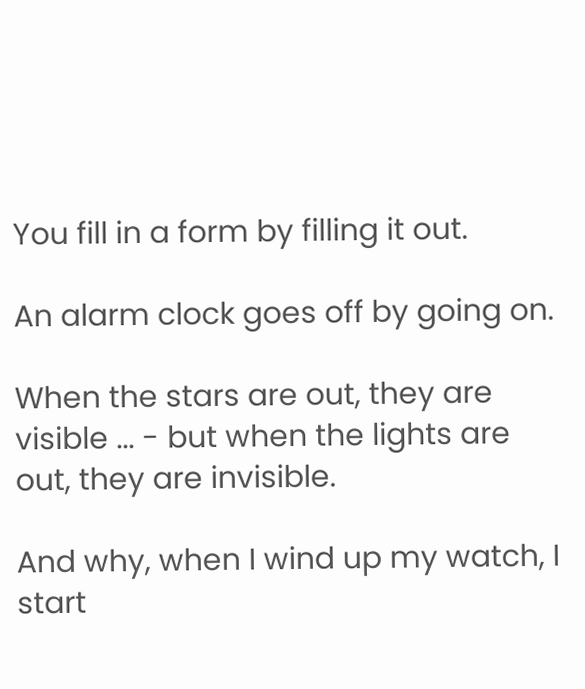You fill in a form by filling it out.

An alarm clock goes off by going on.

When the stars are out, they are visible ... - but when the lights are
out, they are invisible.

And why, when I wind up my watch, I start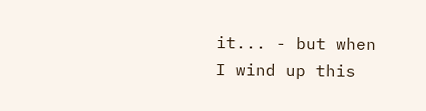it... - but when I wind up this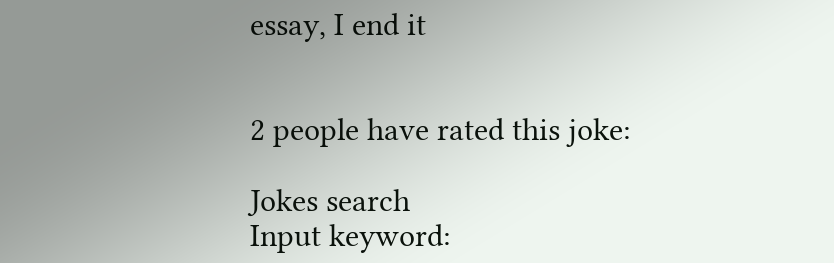essay, I end it


2 people have rated this joke:

Jokes search
Input keyword: